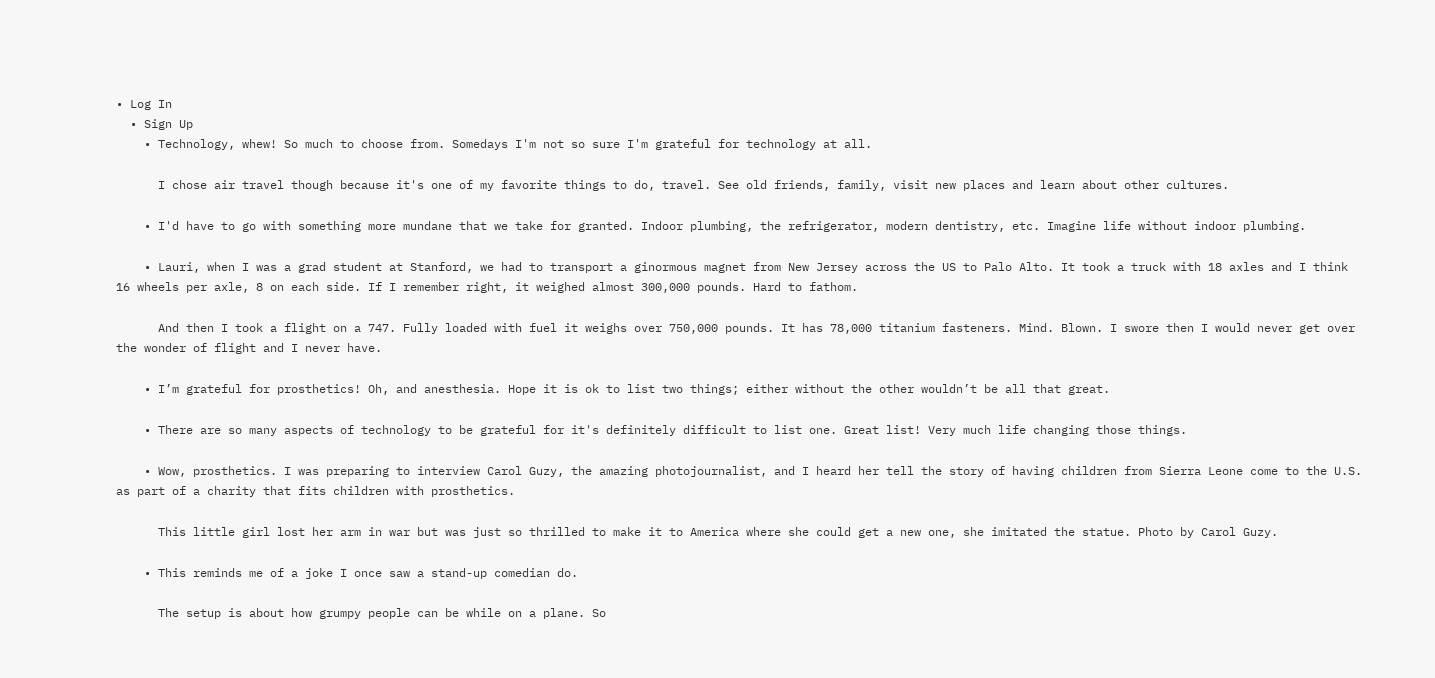• Log In
  • Sign Up
    • Technology, whew! So much to choose from. Somedays I'm not so sure I'm grateful for technology at all.

      I chose air travel though because it's one of my favorite things to do, travel. See old friends, family, visit new places and learn about other cultures.

    • I'd have to go with something more mundane that we take for granted. Indoor plumbing, the refrigerator, modern dentistry, etc. Imagine life without indoor plumbing.

    • Lauri, when I was a grad student at Stanford, we had to transport a ginormous magnet from New Jersey across the US to Palo Alto. It took a truck with 18 axles and I think 16 wheels per axle, 8 on each side. If I remember right, it weighed almost 300,000 pounds. Hard to fathom.

      And then I took a flight on a 747. Fully loaded with fuel it weighs over 750,000 pounds. It has 78,000 titanium fasteners. Mind. Blown. I swore then I would never get over the wonder of flight and I never have.

    • I’m grateful for prosthetics! Oh, and anesthesia. Hope it is ok to list two things; either without the other wouldn’t be all that great.

    • There are so many aspects of technology to be grateful for it's definitely difficult to list one. Great list! Very much life changing those things.

    • Wow, prosthetics. I was preparing to interview Carol Guzy, the amazing photojournalist, and I heard her tell the story of having children from Sierra Leone come to the U.S. as part of a charity that fits children with prosthetics.

      This little girl lost her arm in war but was just so thrilled to make it to America where she could get a new one, she imitated the statue. Photo by Carol Guzy.

    • This reminds me of a joke I once saw a stand-up comedian do.

      The setup is about how grumpy people can be while on a plane. So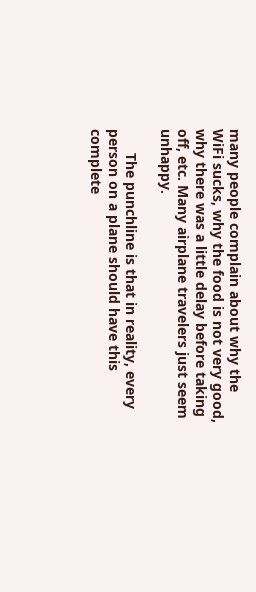many people complain about why the WiFi sucks, why the food is not very good, why there was a little delay before taking off, etc. Many airplane travelers just seem unhappy.

      The punchline is that in reality, every person on a plane should have this complete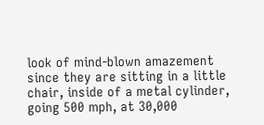look of mind-blown amazement since they are sitting in a little chair, inside of a metal cylinder, going 500 mph, at 30,000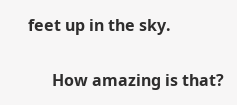feet up in the sky.

      How amazing is that?